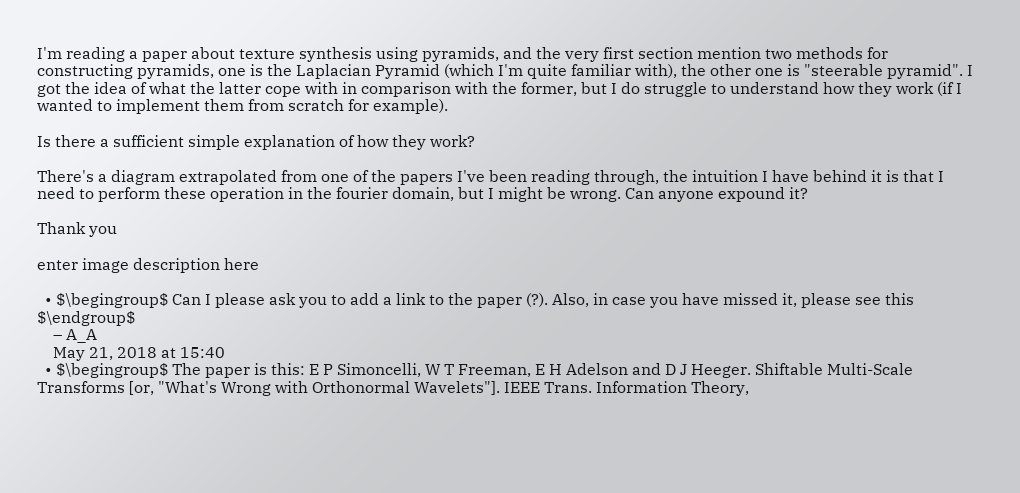I'm reading a paper about texture synthesis using pyramids, and the very first section mention two methods for constructing pyramids, one is the Laplacian Pyramid (which I'm quite familiar with), the other one is "steerable pyramid". I got the idea of what the latter cope with in comparison with the former, but I do struggle to understand how they work (if I wanted to implement them from scratch for example).

Is there a sufficient simple explanation of how they work?

There's a diagram extrapolated from one of the papers I've been reading through, the intuition I have behind it is that I need to perform these operation in the fourier domain, but I might be wrong. Can anyone expound it?

Thank you

enter image description here

  • $\begingroup$ Can I please ask you to add a link to the paper (?). Also, in case you have missed it, please see this $\endgroup$
    – A_A
    May 21, 2018 at 15:40
  • $\begingroup$ The paper is this: E P Simoncelli, W T Freeman, E H Adelson and D J Heeger. Shiftable Multi-Scale Transforms [or, "What's Wrong with Orthonormal Wavelets"]. IEEE Trans. Information Theory,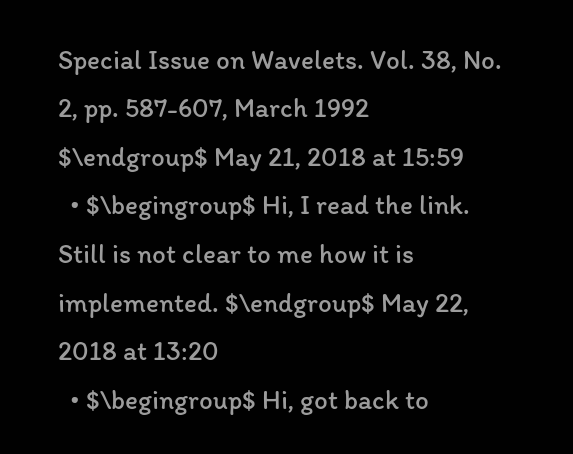Special Issue on Wavelets. Vol. 38, No. 2, pp. 587-607, March 1992 $\endgroup$ May 21, 2018 at 15:59
  • $\begingroup$ Hi, I read the link. Still is not clear to me how it is implemented. $\endgroup$ May 22, 2018 at 13:20
  • $\begingroup$ Hi, got back to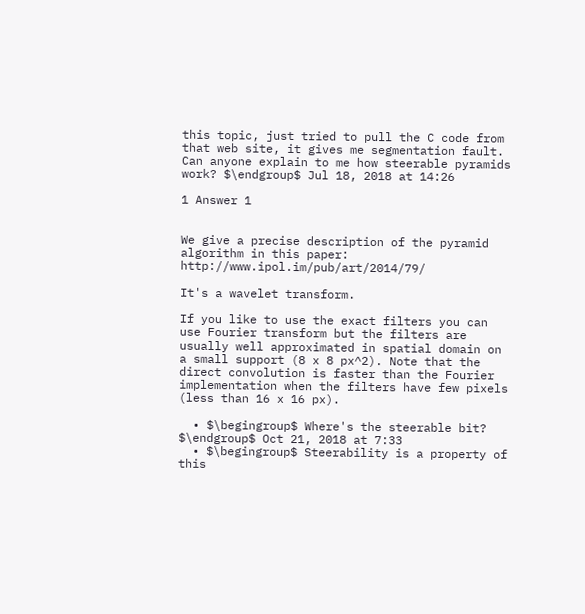this topic, just tried to pull the C code from that web site, it gives me segmentation fault. Can anyone explain to me how steerable pyramids work? $\endgroup$ Jul 18, 2018 at 14:26

1 Answer 1


We give a precise description of the pyramid algorithm in this paper: http://www.ipol.im/pub/art/2014/79/

It's a wavelet transform.

If you like to use the exact filters you can use Fourier transform but the filters are usually well approximated in spatial domain on a small support (8 x 8 px^2). Note that the direct convolution is faster than the Fourier implementation when the filters have few pixels (less than 16 x 16 px).

  • $\begingroup$ Where's the steerable bit? $\endgroup$ Oct 21, 2018 at 7:33
  • $\begingroup$ Steerability is a property of this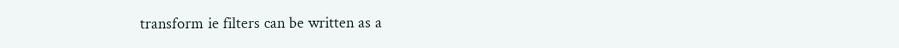transform ie filters can be written as a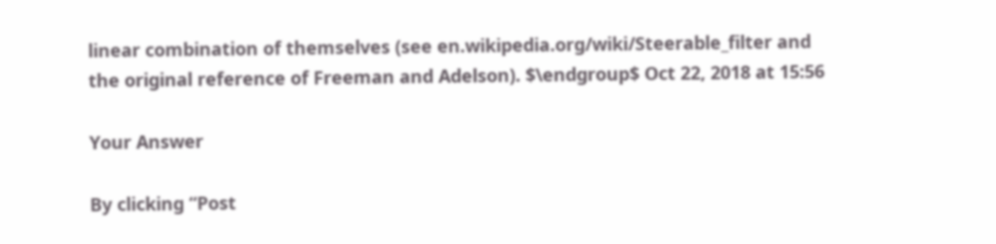linear combination of themselves (see en.wikipedia.org/wiki/Steerable_filter and the original reference of Freeman and Adelson). $\endgroup$ Oct 22, 2018 at 15:56

Your Answer

By clicking “Post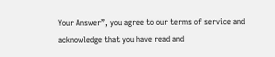Your Answer”, you agree to our terms of service and acknowledge that you have read and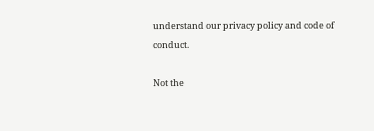understand our privacy policy and code of conduct.

Not the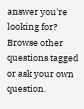answer you're looking for? Browse other questions tagged or ask your own question.